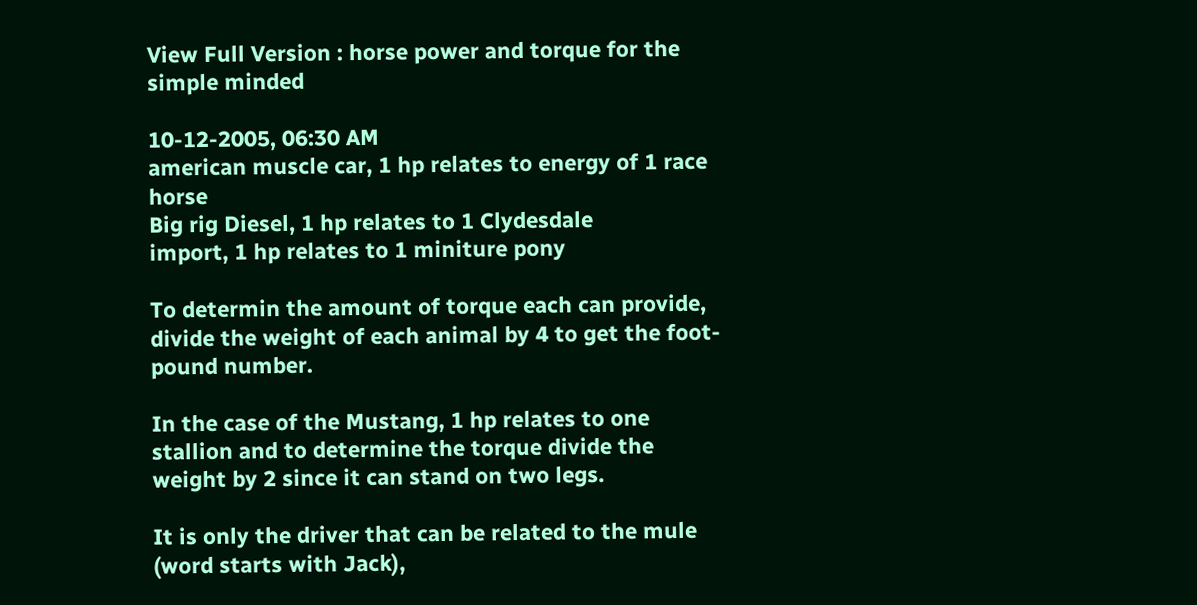View Full Version : horse power and torque for the simple minded

10-12-2005, 06:30 AM
american muscle car, 1 hp relates to energy of 1 race horse
Big rig Diesel, 1 hp relates to 1 Clydesdale
import, 1 hp relates to 1 miniture pony

To determin the amount of torque each can provide, divide the weight of each animal by 4 to get the foot-pound number.

In the case of the Mustang, 1 hp relates to one stallion and to determine the torque divide the weight by 2 since it can stand on two legs.

It is only the driver that can be related to the mule (word starts with Jack),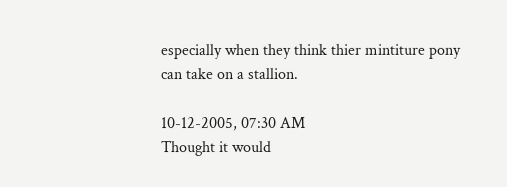especially when they think thier mintiture pony can take on a stallion.

10-12-2005, 07:30 AM
Thought it would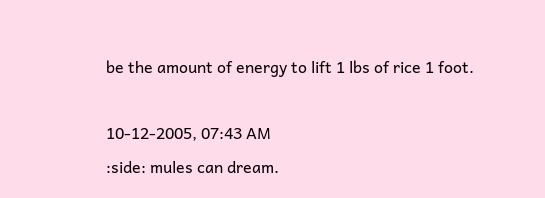be the amount of energy to lift 1 lbs of rice 1 foot.

10-12-2005, 07:43 AM
:side: mules can dream.